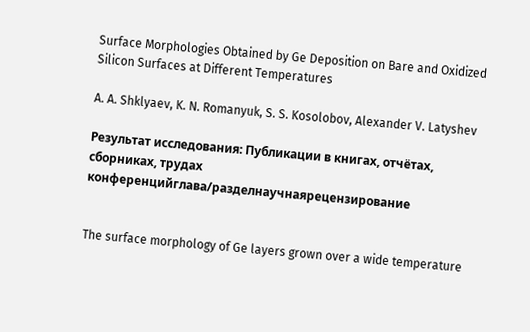Surface Morphologies Obtained by Ge Deposition on Bare and Oxidized Silicon Surfaces at Different Temperatures

A. A. Shklyaev, K. N. Romanyuk, S. S. Kosolobov, Alexander V. Latyshev

Результат исследования: Публикации в книгах, отчётах, сборниках, трудах конференцийглава/разделнаучнаярецензирование


The surface morphology of Ge layers grown over a wide temperature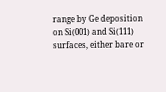range by Ge deposition on Si(001) and Si(111) surfaces, either bare or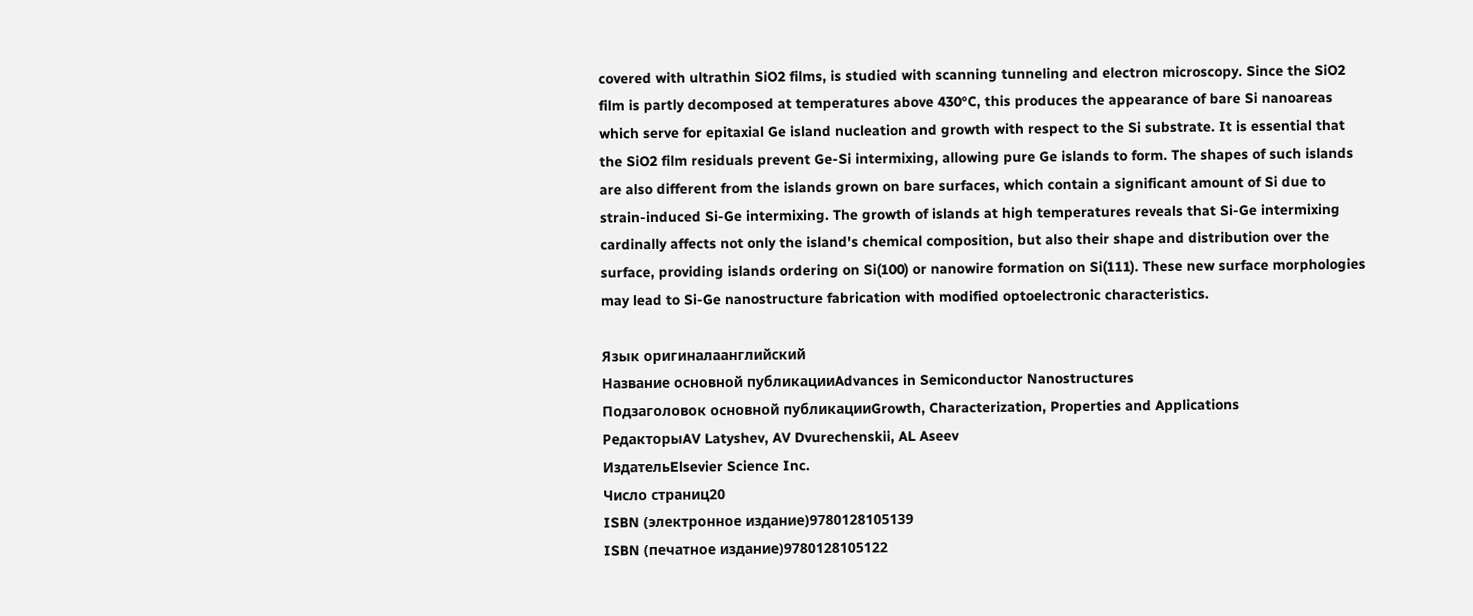covered with ultrathin SiO2 films, is studied with scanning tunneling and electron microscopy. Since the SiO2 film is partly decomposed at temperatures above 430°C, this produces the appearance of bare Si nanoareas which serve for epitaxial Ge island nucleation and growth with respect to the Si substrate. It is essential that the SiO2 film residuals prevent Ge-Si intermixing, allowing pure Ge islands to form. The shapes of such islands are also different from the islands grown on bare surfaces, which contain a significant amount of Si due to strain-induced Si-Ge intermixing. The growth of islands at high temperatures reveals that Si-Ge intermixing cardinally affects not only the island's chemical composition, but also their shape and distribution over the surface, providing islands ordering on Si(100) or nanowire formation on Si(111). These new surface morphologies may lead to Si-Ge nanostructure fabrication with modified optoelectronic characteristics.

Язык оригиналаанглийский
Название основной публикацииAdvances in Semiconductor Nanostructures
Подзаголовок основной публикацииGrowth, Characterization, Properties and Applications
РедакторыAV Latyshev, AV Dvurechenskii, AL Aseev
ИздательElsevier Science Inc.
Число страниц20
ISBN (электронное издание)9780128105139
ISBN (печатное издание)9780128105122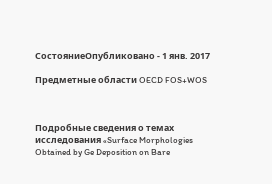СостояниеОпубликовано - 1 янв. 2017

Предметные области OECD FOS+WOS



Подробные сведения о темах исследования «Surface Morphologies Obtained by Ge Deposition on Bare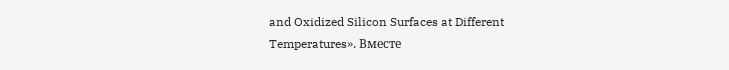and Oxidized Silicon Surfaces at Different Temperatures». Вместе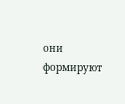они формируют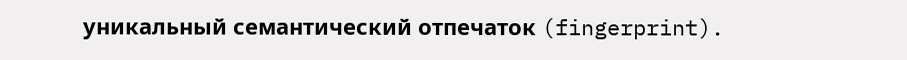уникальный семантический отпечаток (fingerprint).